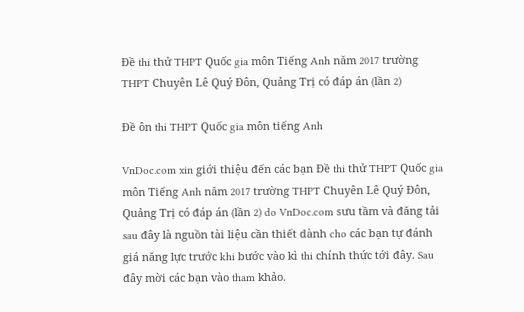Đề thi thử THPT Quốc gia môn Tiếng Anh năm 2017 trường THPT Chuyên Lê Quý Đôn, Quảng Trị có đáp án (lần 2)

Đề ôn thi THPT Quốc gia môn tiếng Anh

VnDoc.com xin giới thiệu đến các bạn Đề thi thử THPT Quốc gia môn Tiếng Anh năm 2017 trường THPT Chuyên Lê Quý Đôn, Quảng Trị có đáp án (lần 2) do VnDoc.com sưu tầm và đăng tải sau đây là nguồn tài liệu cần thiết dành cho các bạn tự đánh giá năng lực trước khi bước vào kì thi chính thức tới đây. Sau đây mời các bạn vào tham khảo.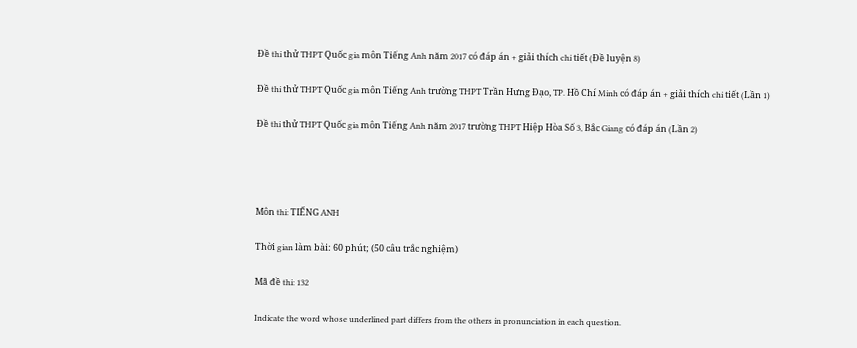Đề thi thử THPT Quốc gia môn Tiếng Anh năm 2017 có đáp án + giải thích chi tiết (Đề luyện 8)

Đề thi thử THPT Quốc gia môn Tiếng Anh trường THPT Trần Hưng Đạo, TP. Hồ Chí Minh có đáp án + giải thích chi tiết (Lần 1)

Đề thi thử THPT Quốc gia môn Tiếng Anh năm 2017 trường THPT Hiệp Hòa Số 3, Bắc Giang có đáp án (Lần 2)




Môn thi: TIẾNG ANH

Thời gian làm bài: 60 phút; (50 câu trắc nghiệm)

Mã đề thi: 132

Indicate the word whose underlined part differs from the others in pronunciation in each question.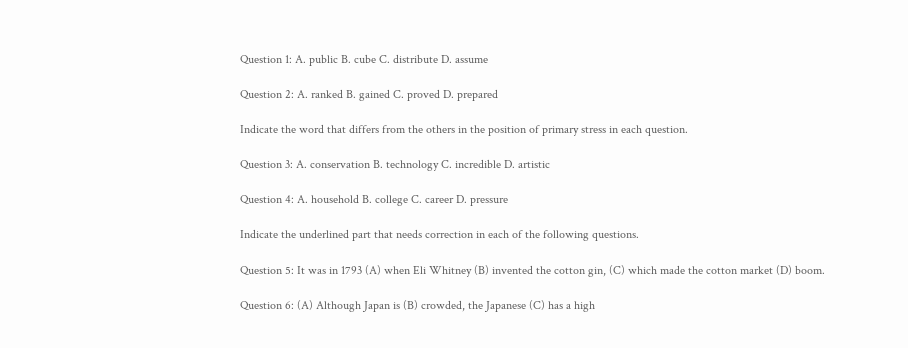Question 1: A. public B. cube C. distribute D. assume

Question 2: A. ranked B. gained C. proved D. prepared

Indicate the word that differs from the others in the position of primary stress in each question.

Question 3: A. conservation B. technology C. incredible D. artistic

Question 4: A. household B. college C. career D. pressure

Indicate the underlined part that needs correction in each of the following questions.

Question 5: It was in 1793 (A) when Eli Whitney (B) invented the cotton gin, (C) which made the cotton market (D) boom.

Question 6: (A) Although Japan is (B) crowded, the Japanese (C) has a high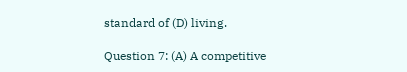standard of (D) living.

Question 7: (A) A competitive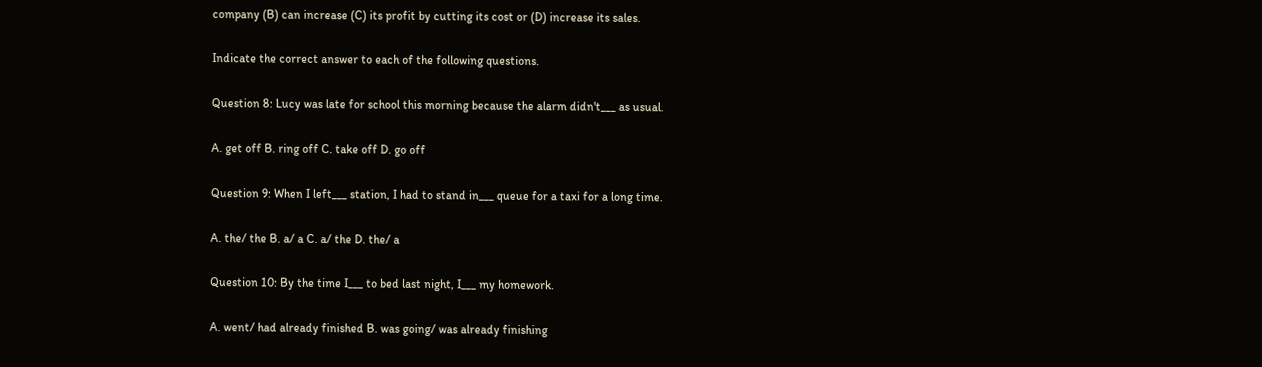company (B) can increase (C) its profit by cutting its cost or (D) increase its sales.

Indicate the correct answer to each of the following questions.

Question 8: Lucy was late for school this morning because the alarm didn't___ as usual.

A. get off B. ring off C. take off D. go off

Question 9: When I left___ station, I had to stand in___ queue for a taxi for a long time.

A. the/ the B. a/ a C. a/ the D. the/ a

Question 10: By the time I___ to bed last night, I___ my homework.

A. went/ had already finished B. was going/ was already finishing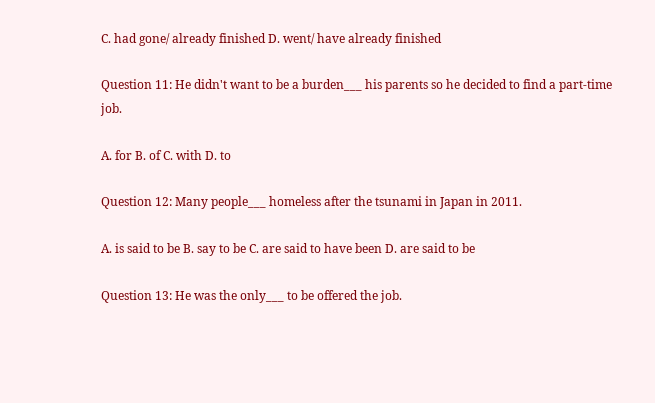C. had gone/ already finished D. went/ have already finished

Question 11: He didn't want to be a burden___ his parents so he decided to find a part-time job.

A. for B. of C. with D. to

Question 12: Many people___ homeless after the tsunami in Japan in 2011.

A. is said to be B. say to be C. are said to have been D. are said to be

Question 13: He was the only___ to be offered the job.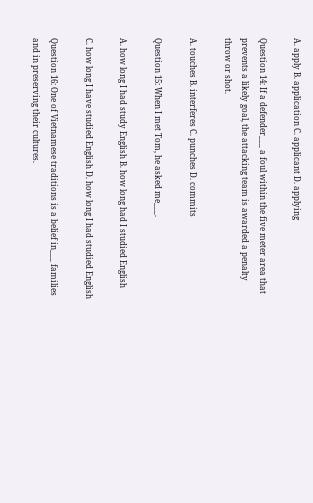A. apply B. application C. applicant D. applying

Question 14: If a defender___ a foul within the five meter area that prevents a likely goal, the attacking team is awarded a penalty throw or shot.

A. touches B. interferes C. punches D. commits

Question 15: When I met Tom, he asked me___.

A. how long I had study English B. how long had I studied English

C. how long I have studied English D. how long I had studied English

Question 16: One of Vietnamese traditions is a belief in___ families and in preserving their cultures.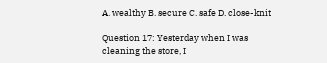A. wealthy B. secure C. safe D. close-knit

Question 17: Yesterday when I was cleaning the store, I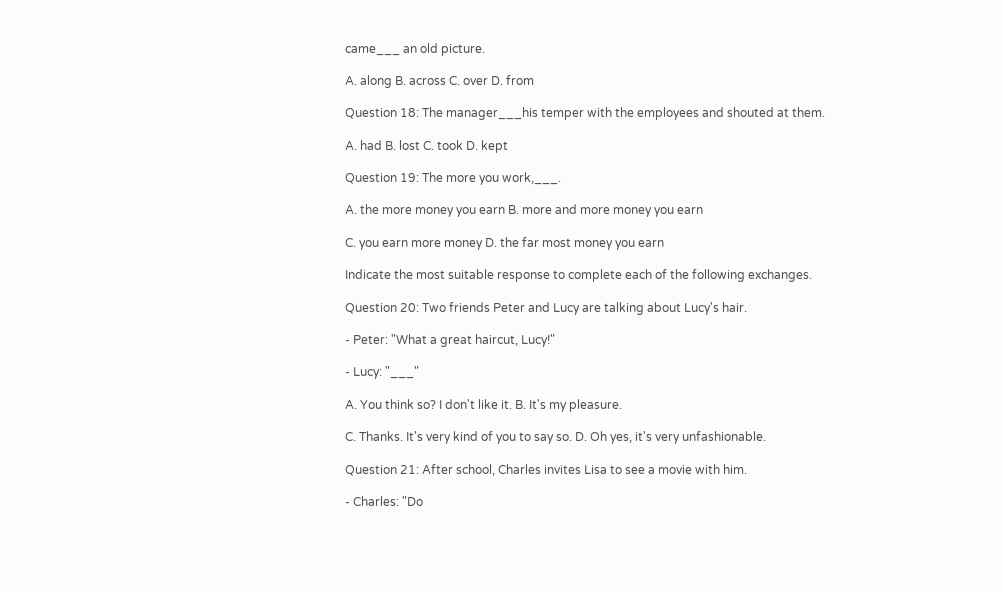came___ an old picture.

A. along B. across C. over D. from

Question 18: The manager___his temper with the employees and shouted at them.

A. had B. lost C. took D. kept

Question 19: The more you work,___.

A. the more money you earn B. more and more money you earn

C. you earn more money D. the far most money you earn

Indicate the most suitable response to complete each of the following exchanges.

Question 20: Two friends Peter and Lucy are talking about Lucy's hair.

- Peter: "What a great haircut, Lucy!"

- Lucy: "___"

A. You think so? I don't like it. B. It's my pleasure.

C. Thanks. It's very kind of you to say so. D. Oh yes, it's very unfashionable.

Question 21: After school, Charles invites Lisa to see a movie with him.

- Charles: "Do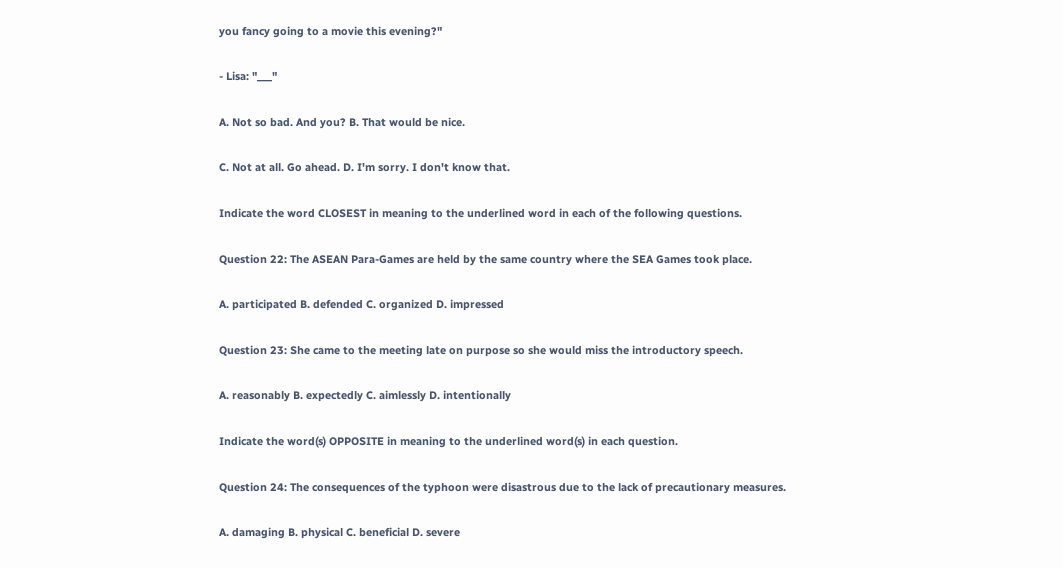you fancy going to a movie this evening?"

- Lisa: "___"

A. Not so bad. And you? B. That would be nice.

C. Not at all. Go ahead. D. I'm sorry. I don't know that.

Indicate the word CLOSEST in meaning to the underlined word in each of the following questions.

Question 22: The ASEAN Para-Games are held by the same country where the SEA Games took place.

A. participated B. defended C. organized D. impressed

Question 23: She came to the meeting late on purpose so she would miss the introductory speech.

A. reasonably B. expectedly C. aimlessly D. intentionally

Indicate the word(s) OPPOSITE in meaning to the underlined word(s) in each question.

Question 24: The consequences of the typhoon were disastrous due to the lack of precautionary measures.

A. damaging B. physical C. beneficial D. severe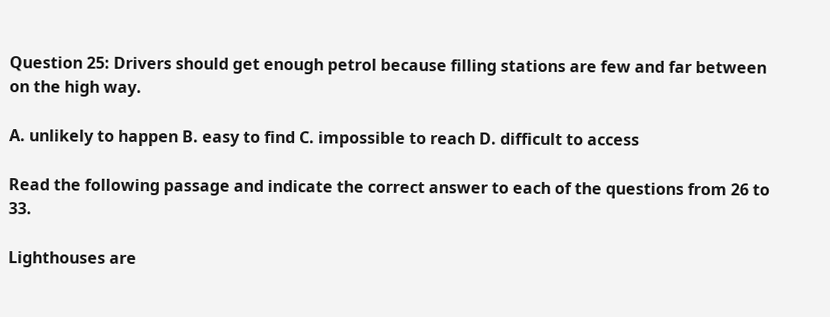Question 25: Drivers should get enough petrol because filling stations are few and far between on the high way.

A. unlikely to happen B. easy to find C. impossible to reach D. difficult to access

Read the following passage and indicate the correct answer to each of the questions from 26 to 33.

Lighthouses are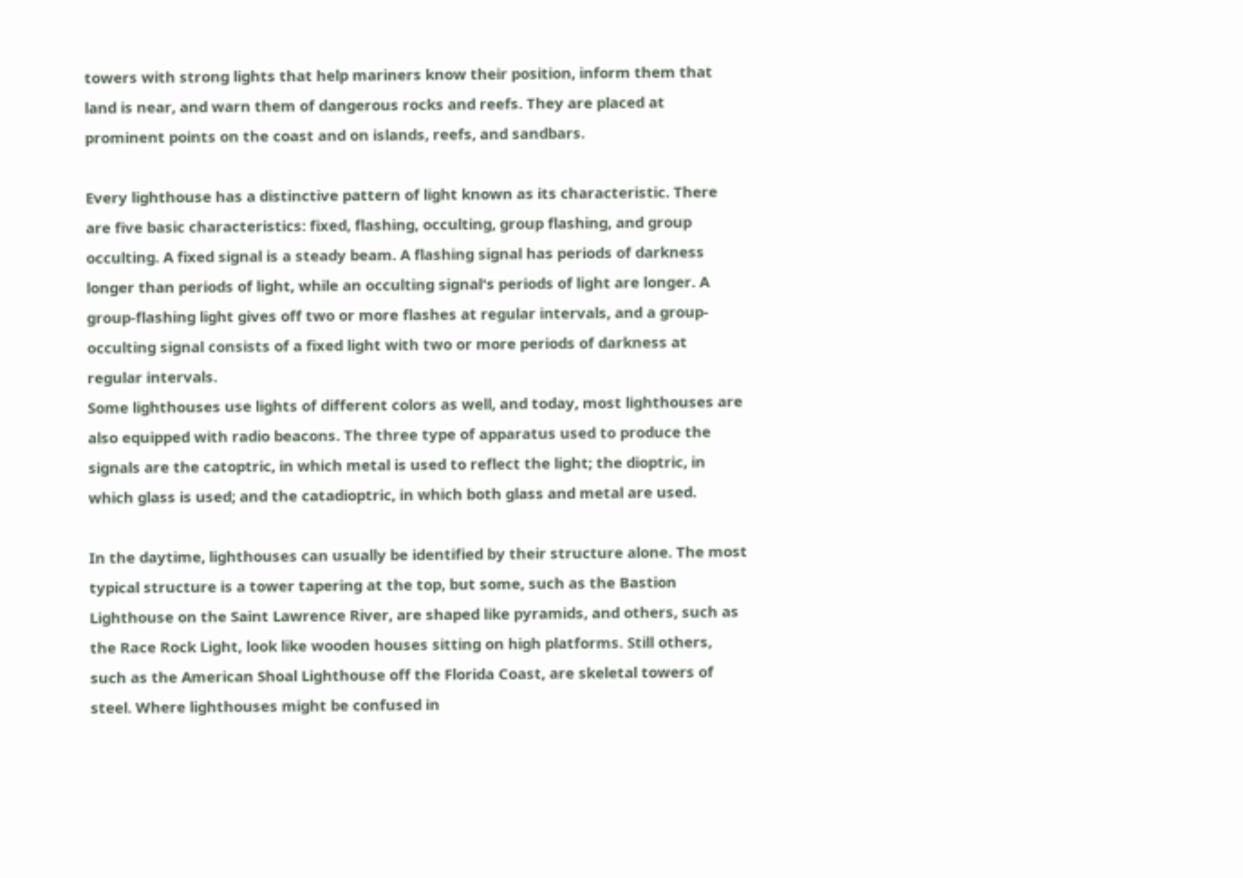towers with strong lights that help mariners know their position, inform them that land is near, and warn them of dangerous rocks and reefs. They are placed at prominent points on the coast and on islands, reefs, and sandbars.

Every lighthouse has a distinctive pattern of light known as its characteristic. There are five basic characteristics: fixed, flashing, occulting, group flashing, and group occulting. A fixed signal is a steady beam. A flashing signal has periods of darkness longer than periods of light, while an occulting signal's periods of light are longer. A group-flashing light gives off two or more flashes at regular intervals, and a group-occulting signal consists of a fixed light with two or more periods of darkness at regular intervals.
Some lighthouses use lights of different colors as well, and today, most lighthouses are also equipped with radio beacons. The three type of apparatus used to produce the signals are the catoptric, in which metal is used to reflect the light; the dioptric, in which glass is used; and the catadioptric, in which both glass and metal are used.

In the daytime, lighthouses can usually be identified by their structure alone. The most typical structure is a tower tapering at the top, but some, such as the Bastion Lighthouse on the Saint Lawrence River, are shaped like pyramids, and others, such as the Race Rock Light, look like wooden houses sitting on high platforms. Still others, such as the American Shoal Lighthouse off the Florida Coast, are skeletal towers of steel. Where lighthouses might be confused in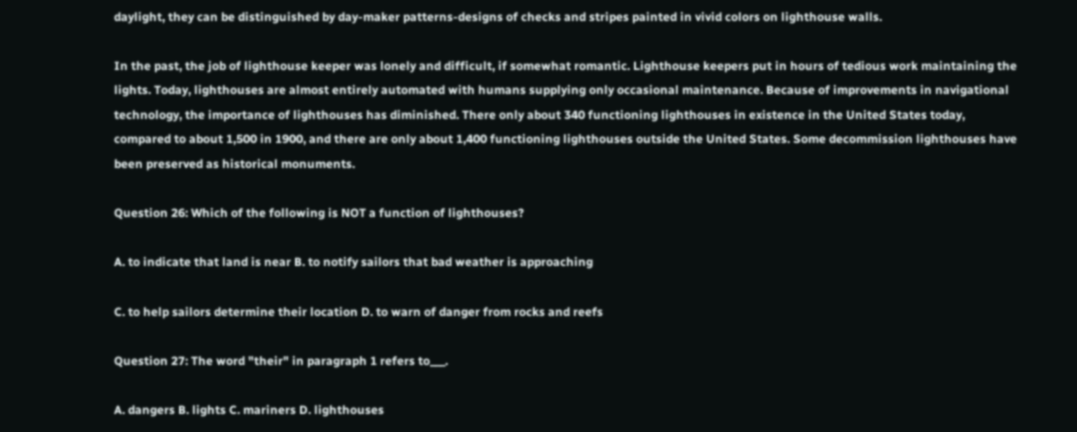daylight, they can be distinguished by day-maker patterns-designs of checks and stripes painted in vivid colors on lighthouse walls.

In the past, the job of lighthouse keeper was lonely and difficult, if somewhat romantic. Lighthouse keepers put in hours of tedious work maintaining the lights. Today, lighthouses are almost entirely automated with humans supplying only occasional maintenance. Because of improvements in navigational technology, the importance of lighthouses has diminished. There only about 340 functioning lighthouses in existence in the United States today, compared to about 1,500 in 1900, and there are only about 1,400 functioning lighthouses outside the United States. Some decommission lighthouses have been preserved as historical monuments.

Question 26: Which of the following is NOT a function of lighthouses?

A. to indicate that land is near B. to notify sailors that bad weather is approaching

C. to help sailors determine their location D. to warn of danger from rocks and reefs

Question 27: The word "their" in paragraph 1 refers to___.

A. dangers B. lights C. mariners D. lighthouses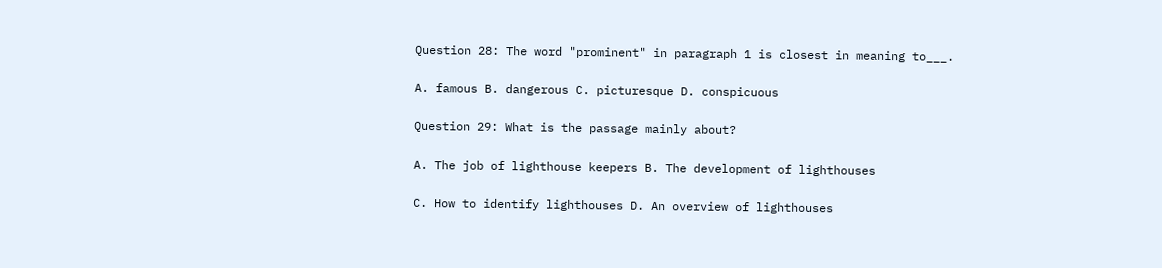Question 28: The word "prominent" in paragraph 1 is closest in meaning to___.

A. famous B. dangerous C. picturesque D. conspicuous

Question 29: What is the passage mainly about?

A. The job of lighthouse keepers B. The development of lighthouses

C. How to identify lighthouses D. An overview of lighthouses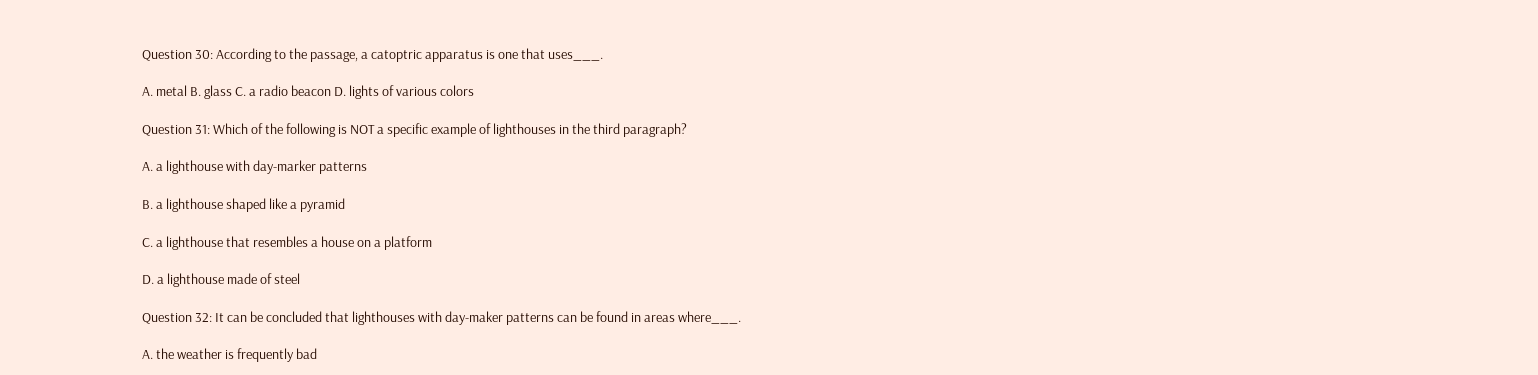Question 30: According to the passage, a catoptric apparatus is one that uses___.

A. metal B. glass C. a radio beacon D. lights of various colors

Question 31: Which of the following is NOT a specific example of lighthouses in the third paragraph?

A. a lighthouse with day-marker patterns

B. a lighthouse shaped like a pyramid

C. a lighthouse that resembles a house on a platform

D. a lighthouse made of steel

Question 32: It can be concluded that lighthouses with day-maker patterns can be found in areas where___.

A. the weather is frequently bad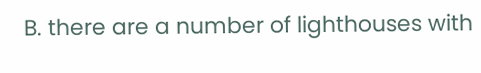B. there are a number of lighthouses with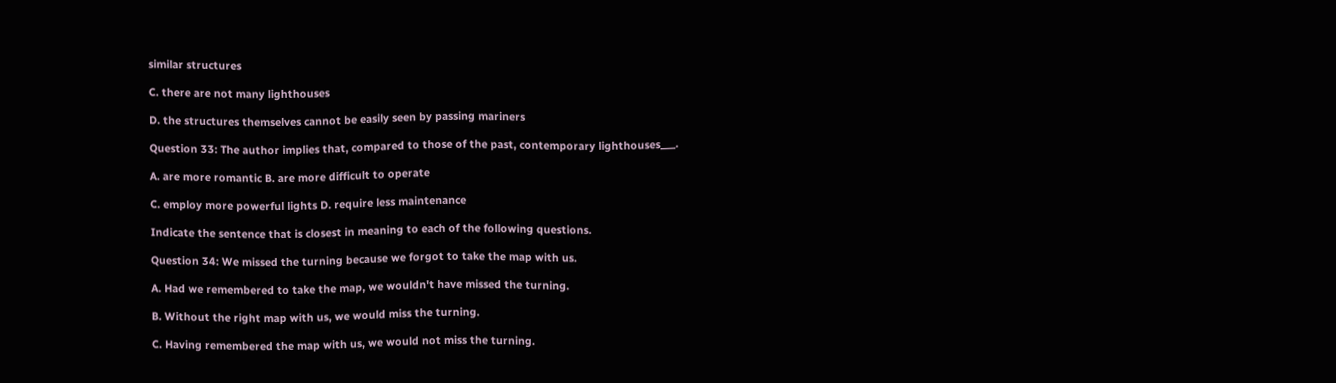similar structures

C. there are not many lighthouses

D. the structures themselves cannot be easily seen by passing mariners

Question 33: The author implies that, compared to those of the past, contemporary lighthouses___.

A. are more romantic B. are more difficult to operate

C. employ more powerful lights D. require less maintenance

Indicate the sentence that is closest in meaning to each of the following questions.

Question 34: We missed the turning because we forgot to take the map with us.

A. Had we remembered to take the map, we wouldn't have missed the turning.

B. Without the right map with us, we would miss the turning.

C. Having remembered the map with us, we would not miss the turning.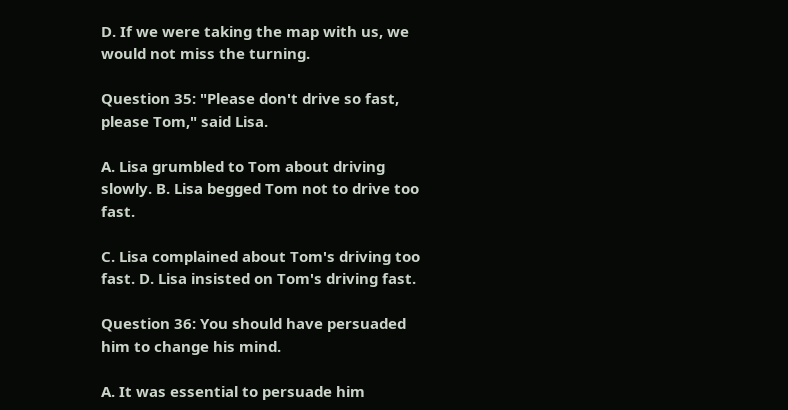D. If we were taking the map with us, we would not miss the turning.

Question 35: "Please don't drive so fast, please Tom," said Lisa.

A. Lisa grumbled to Tom about driving slowly. B. Lisa begged Tom not to drive too fast.

C. Lisa complained about Tom's driving too fast. D. Lisa insisted on Tom's driving fast.

Question 36: You should have persuaded him to change his mind.

A. It was essential to persuade him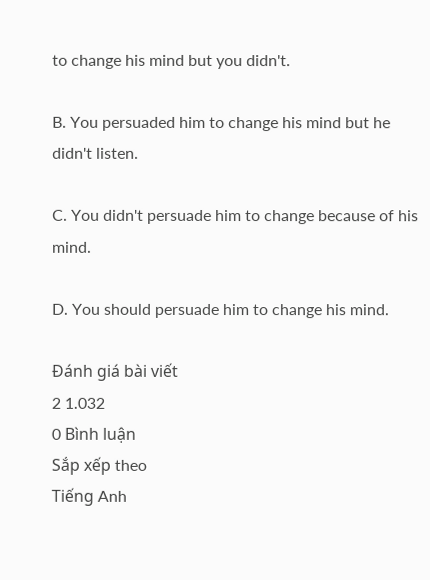to change his mind but you didn't.

B. You persuaded him to change his mind but he didn't listen.

C. You didn't persuade him to change because of his mind.

D. You should persuade him to change his mind.

Đánh giá bài viết
2 1.032
0 Bình luận
Sắp xếp theo
Tiếng Anh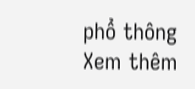phổ thông Xem thêm